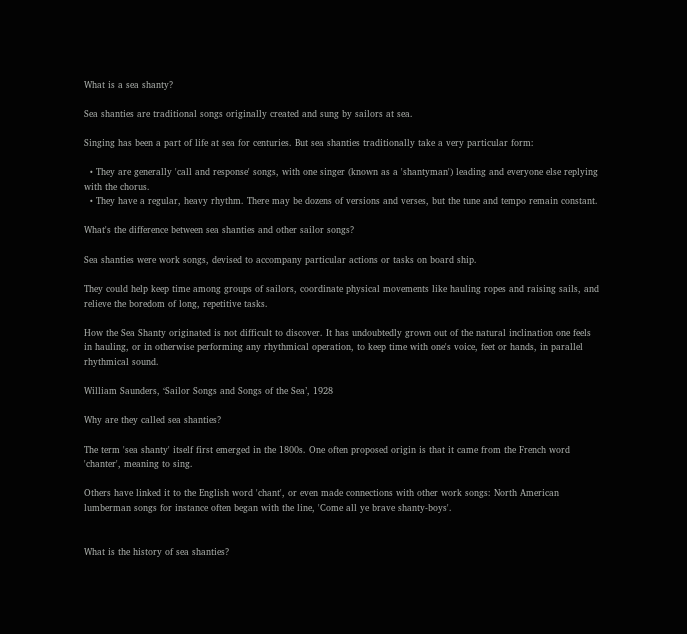What is a sea shanty?

Sea shanties are traditional songs originally created and sung by sailors at sea.

Singing has been a part of life at sea for centuries. But sea shanties traditionally take a very particular form:

  • They are generally 'call and response' songs, with one singer (known as a 'shantyman') leading and everyone else replying with the chorus.
  • They have a regular, heavy rhythm. There may be dozens of versions and verses, but the tune and tempo remain constant.

What's the difference between sea shanties and other sailor songs?

Sea shanties were work songs, devised to accompany particular actions or tasks on board ship.

They could help keep time among groups of sailors, coordinate physical movements like hauling ropes and raising sails, and relieve the boredom of long, repetitive tasks.

How the Sea Shanty originated is not difficult to discover. It has undoubtedly grown out of the natural inclination one feels in hauling, or in otherwise performing any rhythmical operation, to keep time with one's voice, feet or hands, in parallel rhythmical sound.

William Saunders, ‘Sailor Songs and Songs of the Sea’, 1928

Why are they called sea shanties?

The term 'sea shanty' itself first emerged in the 1800s. One often proposed origin is that it came from the French word 'chanter', meaning to sing.

Others have linked it to the English word 'chant', or even made connections with other work songs: North American lumberman songs for instance often began with the line, 'Come all ye brave shanty-boys'.


What is the history of sea shanties?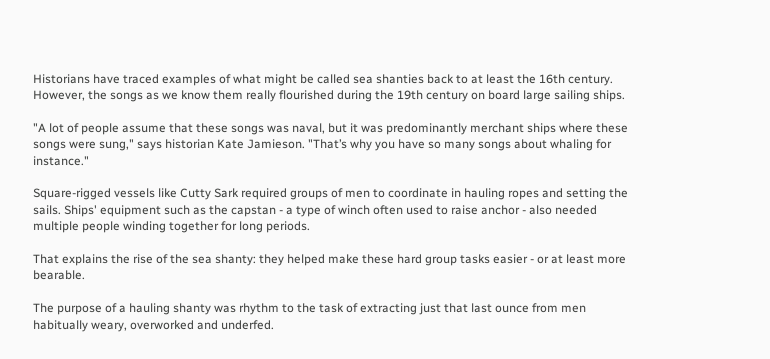Historians have traced examples of what might be called sea shanties back to at least the 16th century. However, the songs as we know them really flourished during the 19th century on board large sailing ships.

"A lot of people assume that these songs was naval, but it was predominantly merchant ships where these songs were sung," says historian Kate Jamieson. "That’s why you have so many songs about whaling for instance."

Square-rigged vessels like Cutty Sark required groups of men to coordinate in hauling ropes and setting the sails. Ships' equipment such as the capstan - a type of winch often used to raise anchor - also needed multiple people winding together for long periods.

That explains the rise of the sea shanty: they helped make these hard group tasks easier - or at least more bearable.

The purpose of a hauling shanty was rhythm to the task of extracting just that last ounce from men habitually weary, overworked and underfed.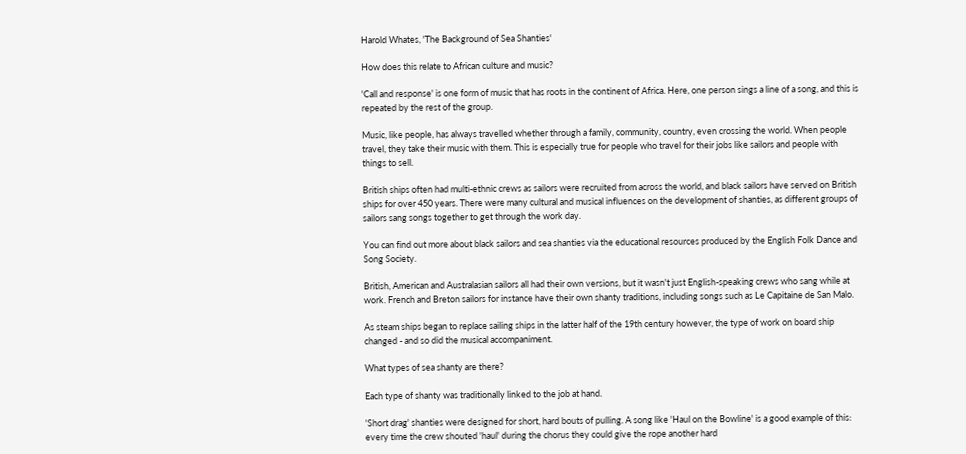Harold Whates, 'The Background of Sea Shanties'

How does this relate to African culture and music?

'Call and response' is one form of music that has roots in the continent of Africa. Here, one person sings a line of a song, and this is repeated by the rest of the group.

Music, like people, has always travelled whether through a family, community, country, even crossing the world. When people travel, they take their music with them. This is especially true for people who travel for their jobs like sailors and people with things to sell.

British ships often had multi-ethnic crews as sailors were recruited from across the world, and black sailors have served on British ships for over 450 years. There were many cultural and musical influences on the development of shanties, as different groups of sailors sang songs together to get through the work day.

You can find out more about black sailors and sea shanties via the educational resources produced by the English Folk Dance and Song Society.

British, American and Australasian sailors all had their own versions, but it wasn't just English-speaking crews who sang while at work. French and Breton sailors for instance have their own shanty traditions, including songs such as Le Capitaine de San Malo.

As steam ships began to replace sailing ships in the latter half of the 19th century however, the type of work on board ship changed - and so did the musical accompaniment.

What types of sea shanty are there?

Each type of shanty was traditionally linked to the job at hand.

'Short drag' shanties were designed for short, hard bouts of pulling. A song like 'Haul on the Bowline' is a good example of this: every time the crew shouted 'haul' during the chorus they could give the rope another hard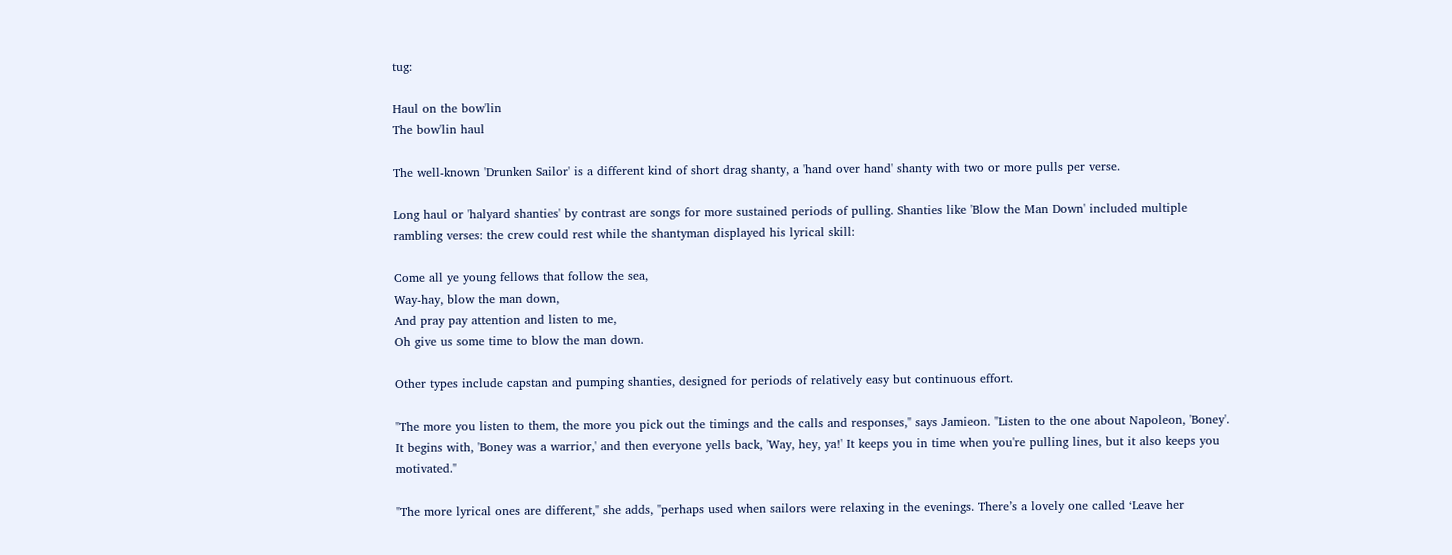tug:

Haul on the bow'lin
The bow'lin haul

The well-known 'Drunken Sailor' is a different kind of short drag shanty, a 'hand over hand' shanty with two or more pulls per verse.

Long haul or 'halyard shanties' by contrast are songs for more sustained periods of pulling. Shanties like 'Blow the Man Down' included multiple rambling verses: the crew could rest while the shantyman displayed his lyrical skill:

Come all ye young fellows that follow the sea,
Way-hay, blow the man down,
And pray pay attention and listen to me,
Oh give us some time to blow the man down.

Other types include capstan and pumping shanties, designed for periods of relatively easy but continuous effort.

"The more you listen to them, the more you pick out the timings and the calls and responses," says Jamieon. "Listen to the one about Napoleon, 'Boney'. It begins with, 'Boney was a warrior,' and then everyone yells back, 'Way, hey, ya!' It keeps you in time when you're pulling lines, but it also keeps you motivated."

"The more lyrical ones are different," she adds, "perhaps used when sailors were relaxing in the evenings. There’s a lovely one called ‘Leave her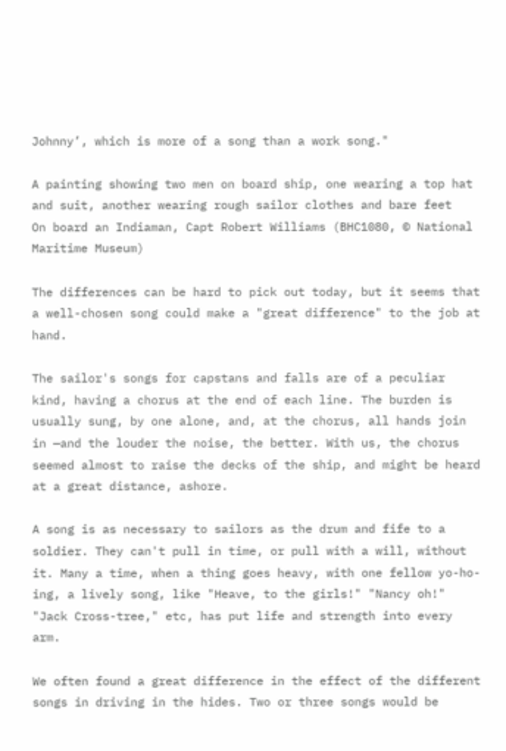Johnny’, which is more of a song than a work song."

A painting showing two men on board ship, one wearing a top hat and suit, another wearing rough sailor clothes and bare feet
On board an Indiaman, Capt Robert Williams (BHC1080, © National Maritime Museum)

The differences can be hard to pick out today, but it seems that a well-chosen song could make a "great difference" to the job at hand.

The sailor's songs for capstans and falls are of a peculiar kind, having a chorus at the end of each line. The burden is usually sung, by one alone, and, at the chorus, all hands join in —and the louder the noise, the better. With us, the chorus seemed almost to raise the decks of the ship, and might be heard at a great distance, ashore.

A song is as necessary to sailors as the drum and fife to a soldier. They can't pull in time, or pull with a will, without it. Many a time, when a thing goes heavy, with one fellow yo-ho-ing, a lively song, like "Heave, to the girls!" "Nancy oh!" "Jack Cross-tree," etc, has put life and strength into every arm.

We often found a great difference in the effect of the different songs in driving in the hides. Two or three songs would be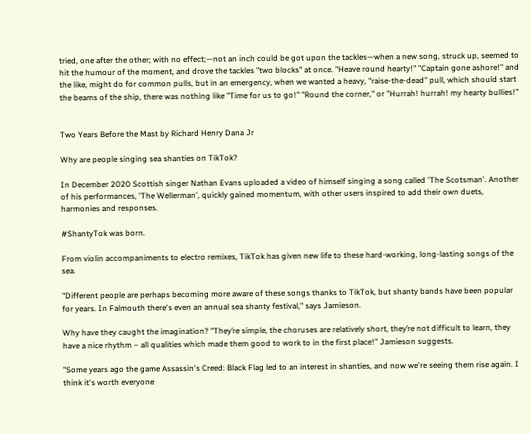tried, one after the other; with no effect;—not an inch could be got upon the tackles—when a new song, struck up, seemed to hit the humour of the moment, and drove the tackles "two blocks" at once. "Heave round hearty!" "Captain gone ashore!" and the like, might do for common pulls, but in an emergency, when we wanted a heavy, "raise-the-dead" pull, which should start the beams of the ship, there was nothing like "Time for us to go!" "Round the corner," or "Hurrah! hurrah! my hearty bullies!"


Two Years Before the Mast by Richard Henry Dana Jr

Why are people singing sea shanties on TikTok?

In December 2020 Scottish singer Nathan Evans uploaded a video of himself singing a song called 'The Scotsman'. Another of his performances, 'The Wellerman', quickly gained momentum, with other users inspired to add their own duets, harmonies and responses.

#ShantyTok was born.

From violin accompaniments to electro remixes, TikTok has given new life to these hard-working, long-lasting songs of the sea.

"Different people are perhaps becoming more aware of these songs thanks to TikTok, but shanty bands have been popular for years. In Falmouth there's even an annual sea shanty festival," says Jamieson.

Why have they caught the imagination? "They’re simple, the choruses are relatively short, they’re not difficult to learn, they have a nice rhythm – all qualities which made them good to work to in the first place!" Jamieson suggests.

"Some years ago the game Assassin's Creed: Black Flag led to an interest in shanties, and now we're seeing them rise again. I think it's worth everyone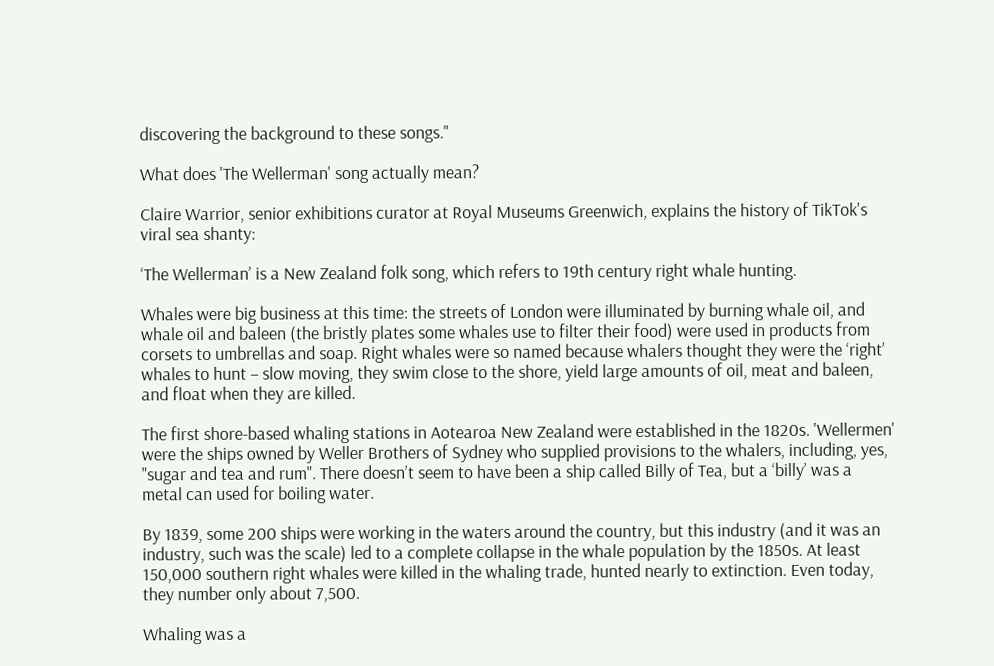discovering the background to these songs."

What does 'The Wellerman' song actually mean?

Claire Warrior, senior exhibitions curator at Royal Museums Greenwich, explains the history of TikTok's viral sea shanty:

‘The Wellerman’ is a New Zealand folk song, which refers to 19th century right whale hunting.

Whales were big business at this time: the streets of London were illuminated by burning whale oil, and whale oil and baleen (the bristly plates some whales use to filter their food) were used in products from corsets to umbrellas and soap. Right whales were so named because whalers thought they were the ‘right’ whales to hunt – slow moving, they swim close to the shore, yield large amounts of oil, meat and baleen, and float when they are killed.

The first shore-based whaling stations in Aotearoa New Zealand were established in the 1820s. 'Wellermen' were the ships owned by Weller Brothers of Sydney who supplied provisions to the whalers, including, yes, "sugar and tea and rum". There doesn’t seem to have been a ship called Billy of Tea, but a ‘billy’ was a metal can used for boiling water.

By 1839, some 200 ships were working in the waters around the country, but this industry (and it was an industry, such was the scale) led to a complete collapse in the whale population by the 1850s. At least 150,000 southern right whales were killed in the whaling trade, hunted nearly to extinction. Even today, they number only about 7,500.

Whaling was a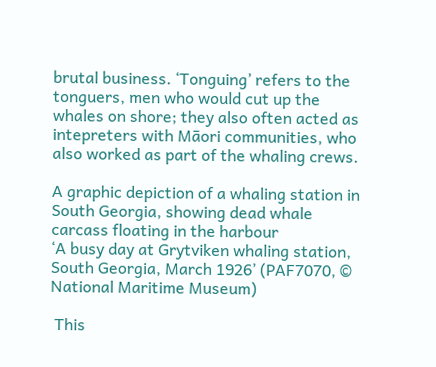brutal business. ‘Tonguing’ refers to the tonguers, men who would cut up the whales on shore; they also often acted as intepreters with Māori communities, who also worked as part of the whaling crews.

A graphic depiction of a whaling station in South Georgia, showing dead whale carcass floating in the harbour
‘A busy day at Grytviken whaling station, South Georgia, March 1926’ (PAF7070, © National Maritime Museum)

 This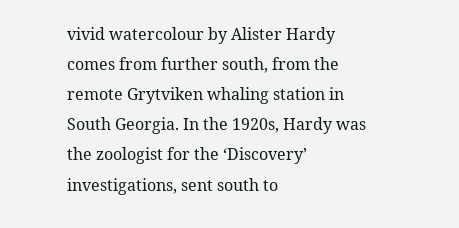vivid watercolour by Alister Hardy comes from further south, from the remote Grytviken whaling station in South Georgia. In the 1920s, Hardy was the zoologist for the ‘Discovery’ investigations, sent south to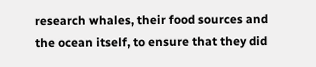research whales, their food sources and the ocean itself, to ensure that they did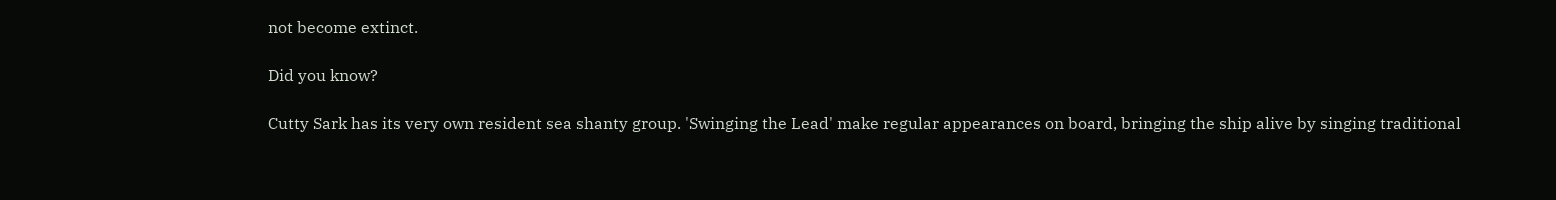not become extinct.

Did you know?

Cutty Sark has its very own resident sea shanty group. 'Swinging the Lead' make regular appearances on board, bringing the ship alive by singing traditional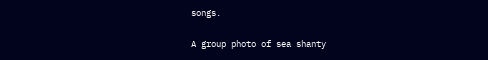songs.

A group photo of sea shanty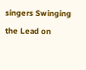singers Swinging the Lead on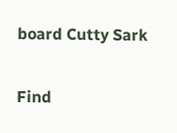board Cutty Sark

Find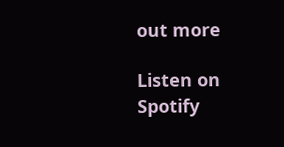out more

Listen on Spotify